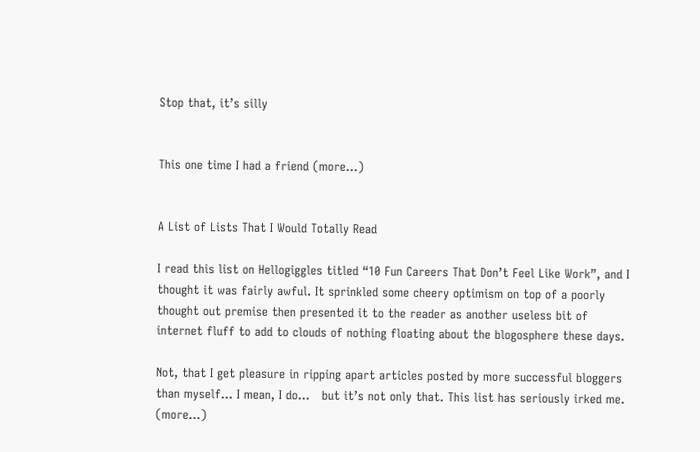Stop that, it’s silly


This one time I had a friend (more…)


A List of Lists That I Would Totally Read

I read this list on Hellogiggles titled “10 Fun Careers That Don’t Feel Like Work”, and I thought it was fairly awful. It sprinkled some cheery optimism on top of a poorly thought out premise then presented it to the reader as another useless bit of internet fluff to add to clouds of nothing floating about the blogosphere these days.

Not, that I get pleasure in ripping apart articles posted by more successful bloggers than myself… I mean, I do…   but it’s not only that. This list has seriously irked me. (more…)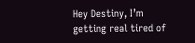Hey Destiny, I’m getting real tired of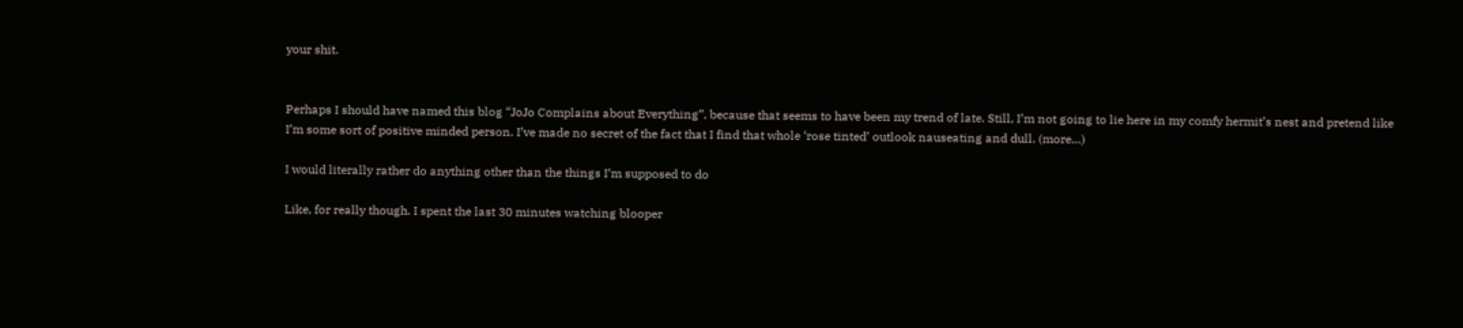your shit.


Perhaps I should have named this blog “JoJo Complains about Everything”, because that seems to have been my trend of late. Still, I’m not going to lie here in my comfy hermit’s nest and pretend like I’m some sort of positive minded person. I’ve made no secret of the fact that I find that whole ‘rose tinted’ outlook nauseating and dull. (more…)

I would literally rather do anything other than the things I’m supposed to do

Like, for really though. I spent the last 30 minutes watching blooper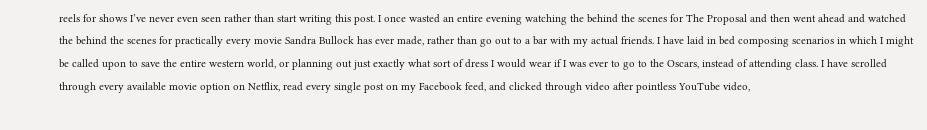reels for shows I’ve never even seen rather than start writing this post. I once wasted an entire evening watching the behind the scenes for The Proposal and then went ahead and watched the behind the scenes for practically every movie Sandra Bullock has ever made, rather than go out to a bar with my actual friends. I have laid in bed composing scenarios in which I might be called upon to save the entire western world, or planning out just exactly what sort of dress I would wear if I was ever to go to the Oscars, instead of attending class. I have scrolled through every available movie option on Netflix, read every single post on my Facebook feed, and clicked through video after pointless YouTube video,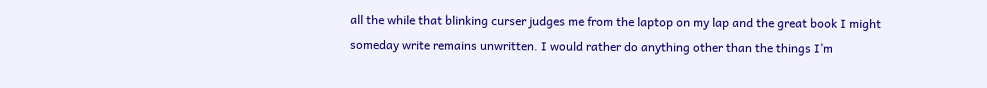all the while that blinking curser judges me from the laptop on my lap and the great book I might someday write remains unwritten. I would rather do anything other than the things I’m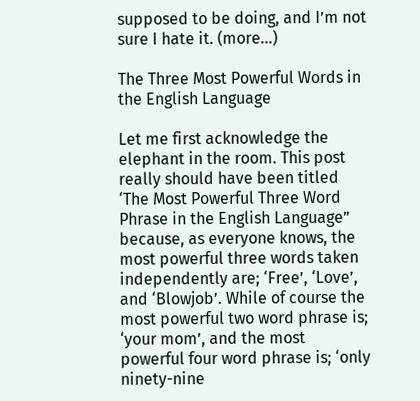supposed to be doing, and I’m not sure I hate it. (more…)

The Three Most Powerful Words in the English Language

Let me first acknowledge the elephant in the room. This post really should have been titled ‘The Most Powerful Three Word Phrase in the English Language” because, as everyone knows, the most powerful three words taken independently are; ‘Free’, ‘Love’, and ‘Blowjob’. While of course the most powerful two word phrase is; ‘your mom’, and the most powerful four word phrase is; ‘only ninety-nine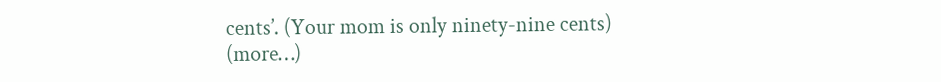cents’. (Your mom is only ninety-nine cents) (more…)